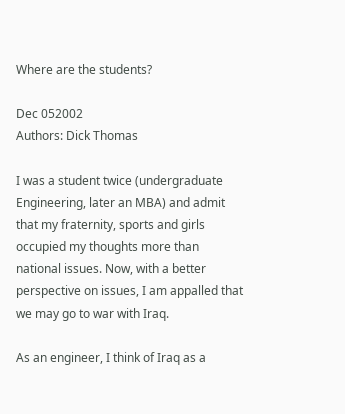Where are the students?

Dec 052002
Authors: Dick Thomas

I was a student twice (undergraduate Engineering, later an MBA) and admit that my fraternity, sports and girls occupied my thoughts more than national issues. Now, with a better perspective on issues, I am appalled that we may go to war with Iraq.

As an engineer, I think of Iraq as a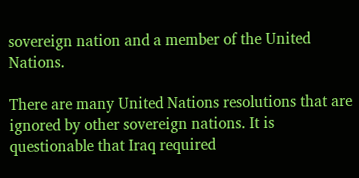sovereign nation and a member of the United Nations.

There are many United Nations resolutions that are ignored by other sovereign nations. It is questionable that Iraq required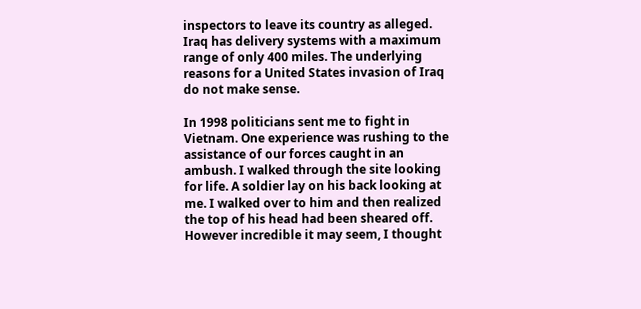inspectors to leave its country as alleged. Iraq has delivery systems with a maximum range of only 400 miles. The underlying reasons for a United States invasion of Iraq do not make sense.

In 1998 politicians sent me to fight in Vietnam. One experience was rushing to the assistance of our forces caught in an ambush. I walked through the site looking for life. A soldier lay on his back looking at me. I walked over to him and then realized the top of his head had been sheared off. However incredible it may seem, I thought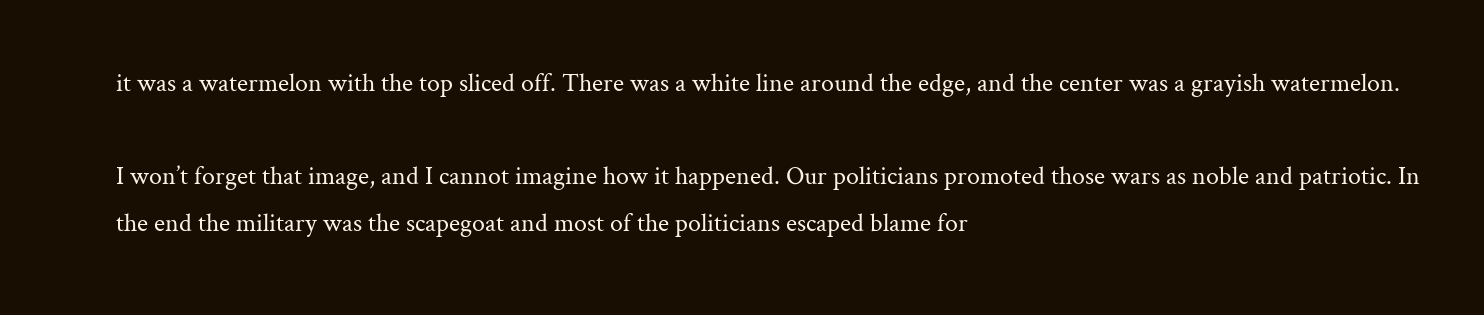it was a watermelon with the top sliced off. There was a white line around the edge, and the center was a grayish watermelon.

I won’t forget that image, and I cannot imagine how it happened. Our politicians promoted those wars as noble and patriotic. In the end the military was the scapegoat and most of the politicians escaped blame for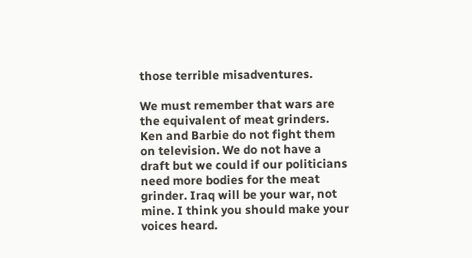those terrible misadventures.

We must remember that wars are the equivalent of meat grinders. Ken and Barbie do not fight them on television. We do not have a draft but we could if our politicians need more bodies for the meat grinder. Iraq will be your war, not mine. I think you should make your voices heard.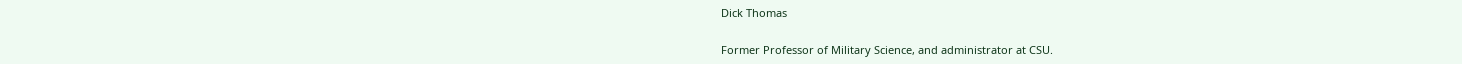Dick Thomas

Former Professor of Military Science, and administrator at CSU.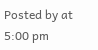Posted by at 5:00 pm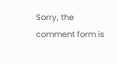Sorry, the comment form is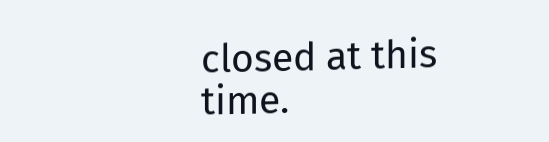closed at this time.